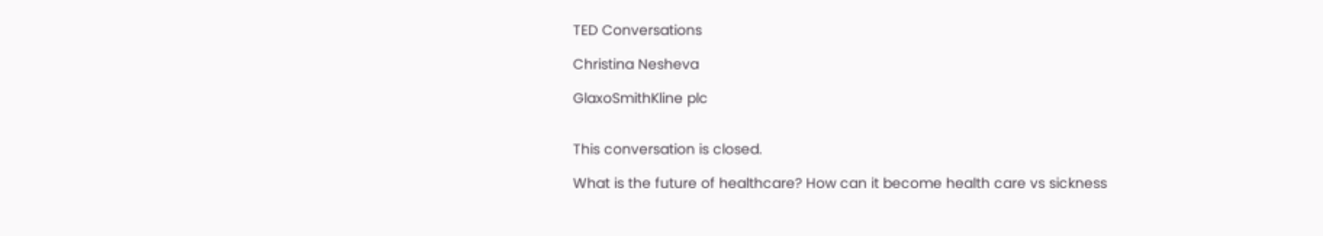TED Conversations

Christina Nesheva

GlaxoSmithKline plc


This conversation is closed.

What is the future of healthcare? How can it become health care vs sickness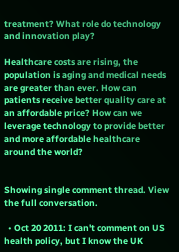treatment? What role do technology and innovation play?

Healthcare costs are rising, the population is aging and medical needs are greater than ever. How can patients receive better quality care at an affordable price? How can we leverage technology to provide better and more affordable healthcare around the world?


Showing single comment thread. View the full conversation.

  • Oct 20 2011: I can't comment on US health policy, but I know the UK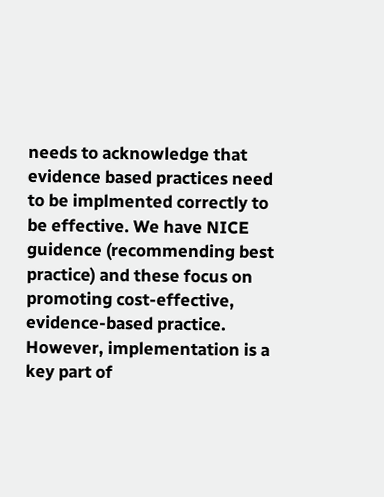needs to acknowledge that evidence based practices need to be implmented correctly to be effective. We have NICE guidence (recommending best practice) and these focus on promoting cost-effective, evidence-based practice. However, implementation is a key part of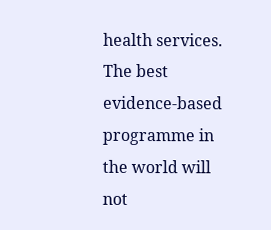health services. The best evidence-based programme in the world will not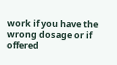work if you have the wrong dosage or if offered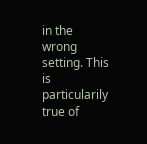in the wrong setting. This is particularily true of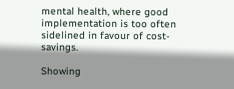mental health, where good implementation is too often sidelined in favour of cost-savings.

Showing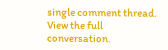single comment thread. View the full conversation.